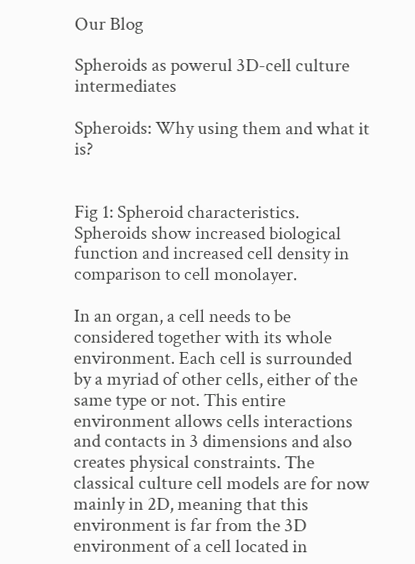Our Blog

Spheroids as powerul 3D-cell culture intermediates

Spheroids: Why using them and what it is?


Fig 1: Spheroid characteristics. Spheroids show increased biological function and increased cell density in comparison to cell monolayer.

In an organ, a cell needs to be considered together with its whole environment. Each cell is surrounded by a myriad of other cells, either of the same type or not. This entire environment allows cells interactions and contacts in 3 dimensions and also creates physical constraints. The classical culture cell models are for now mainly in 2D, meaning that this environment is far from the 3D environment of a cell located in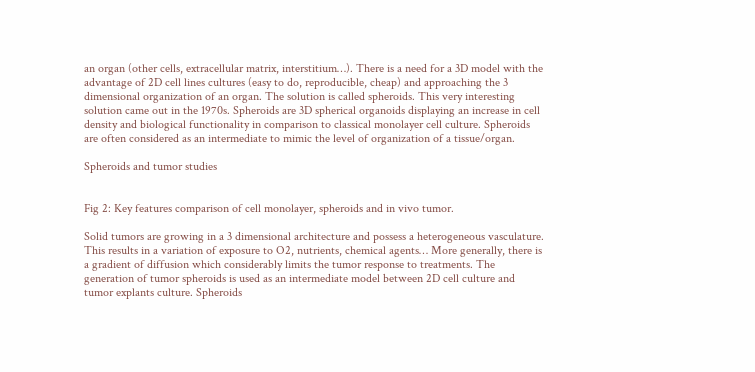an organ (other cells, extracellular matrix, interstitium…). There is a need for a 3D model with the advantage of 2D cell lines cultures (easy to do, reproducible, cheap) and approaching the 3 dimensional organization of an organ. The solution is called spheroids. This very interesting solution came out in the 1970s. Spheroids are 3D spherical organoids displaying an increase in cell density and biological functionality in comparison to classical monolayer cell culture. Spheroids are often considered as an intermediate to mimic the level of organization of a tissue/organ.

Spheroids and tumor studies


Fig 2: Key features comparison of cell monolayer, spheroids and in vivo tumor.

Solid tumors are growing in a 3 dimensional architecture and possess a heterogeneous vasculature. This results in a variation of exposure to O2, nutrients, chemical agents… More generally, there is a gradient of diffusion which considerably limits the tumor response to treatments. The generation of tumor spheroids is used as an intermediate model between 2D cell culture and tumor explants culture. Spheroids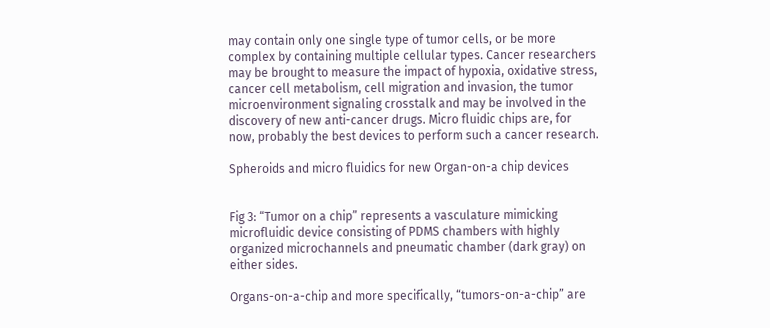may contain only one single type of tumor cells, or be more complex by containing multiple cellular types. Cancer researchers may be brought to measure the impact of hypoxia, oxidative stress, cancer cell metabolism, cell migration and invasion, the tumor microenvironment signaling crosstalk and may be involved in the discovery of new anti-cancer drugs. Micro fluidic chips are, for now, probably the best devices to perform such a cancer research.

Spheroids and micro fluidics for new Organ-on-a chip devices


Fig 3: “Tumor on a chip” represents a vasculature mimicking microfluidic device consisting of PDMS chambers with highly organized microchannels and pneumatic chamber (dark gray) on either sides.

Organs-on-a-chip and more specifically, “tumors-on-a-chip” are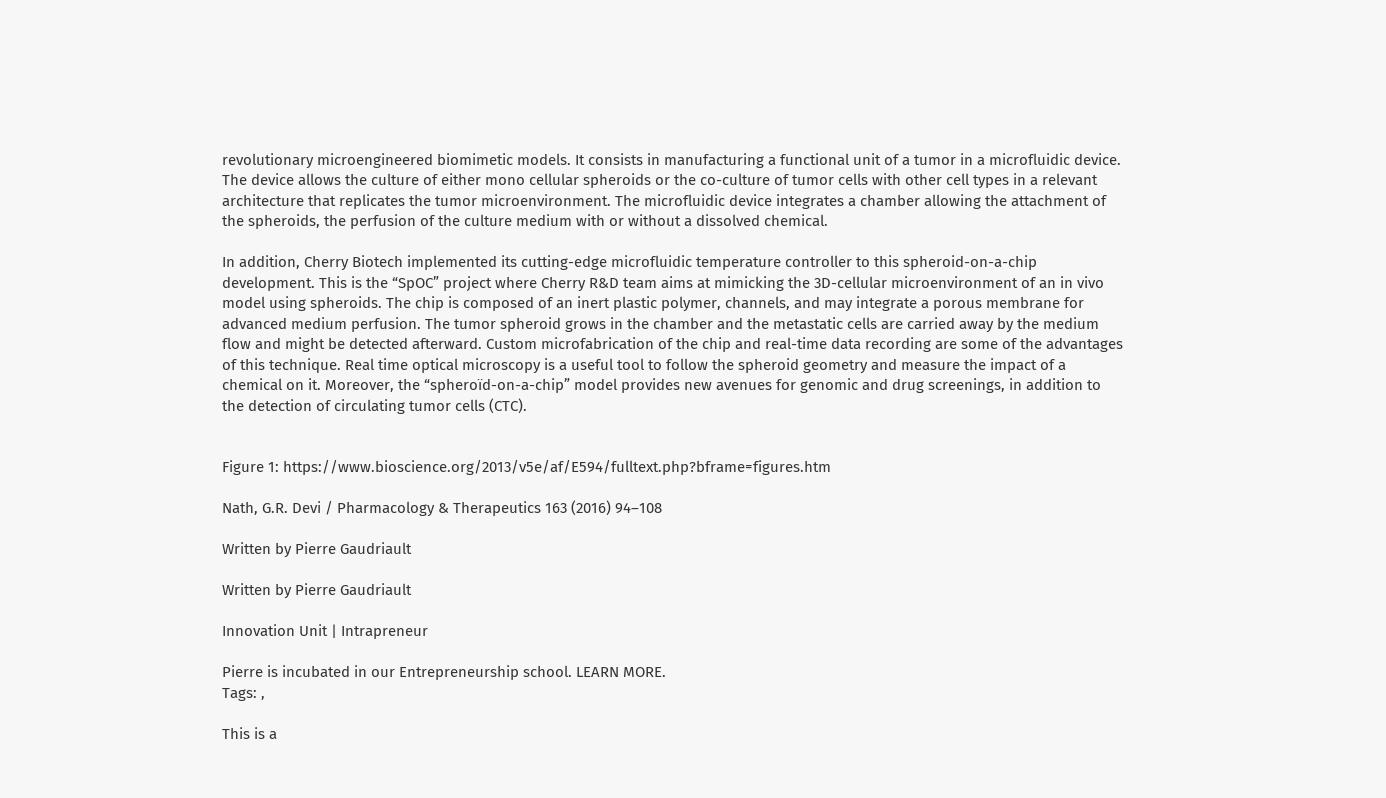revolutionary microengineered biomimetic models. It consists in manufacturing a functional unit of a tumor in a microfluidic device. The device allows the culture of either mono cellular spheroids or the co-culture of tumor cells with other cell types in a relevant architecture that replicates the tumor microenvironment. The microfluidic device integrates a chamber allowing the attachment of the spheroids, the perfusion of the culture medium with or without a dissolved chemical.

In addition, Cherry Biotech implemented its cutting-edge microfluidic temperature controller to this spheroid-on-a-chip development. This is the “SpOC” project where Cherry R&D team aims at mimicking the 3D-cellular microenvironment of an in vivo model using spheroids. The chip is composed of an inert plastic polymer, channels, and may integrate a porous membrane for advanced medium perfusion. The tumor spheroid grows in the chamber and the metastatic cells are carried away by the medium flow and might be detected afterward. Custom microfabrication of the chip and real-time data recording are some of the advantages of this technique. Real time optical microscopy is a useful tool to follow the spheroid geometry and measure the impact of a chemical on it. Moreover, the “spheroïd-on-a-chip” model provides new avenues for genomic and drug screenings, in addition to the detection of circulating tumor cells (CTC).


Figure 1: https://www.bioscience.org/2013/v5e/af/E594/fulltext.php?bframe=figures.htm

Nath, G.R. Devi / Pharmacology & Therapeutics 163 (2016) 94–108

Written by Pierre Gaudriault

Written by Pierre Gaudriault

Innovation Unit | Intrapreneur

Pierre is incubated in our Entrepreneurship school. LEARN MORE.
Tags: ,

This is a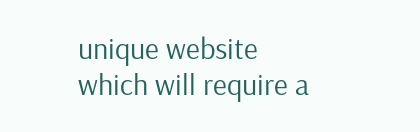unique website which will require a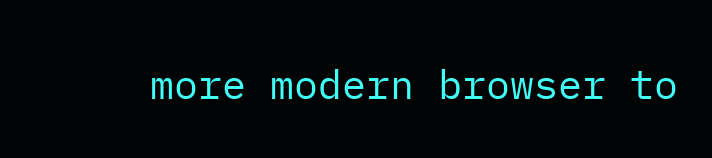more modern browser to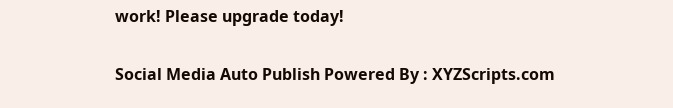work! Please upgrade today!

Social Media Auto Publish Powered By : XYZScripts.com